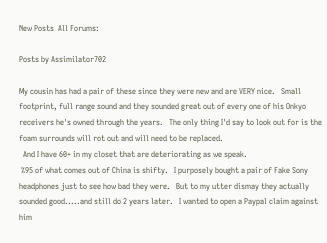New Posts  All Forums:

Posts by Assimilator702

My cousin has had a pair of these since they were new and are VERY nice.   Small footprint, full range sound and they sounded great out of every one of his Onkyo receivers he's owned through the years.   The only thing I'd say to look out for is the foam surrounds will rot out and will need to be replaced.
  And I have 60+ in my closet that are deteriorating as we speak.
 %95 of what comes out of China is shifty.   I purposely bought a pair of Fake Sony headphones just to see how bad they were.   But to my utter dismay they actually sounded good.....and still do 2 years later.   I wanted to open a Paypal claim against him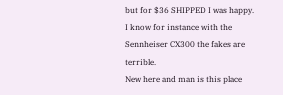but for $36 SHIPPED I was happy.   I know for instance with the Sennheiser CX300 the fakes are terrible.
New here and man is this place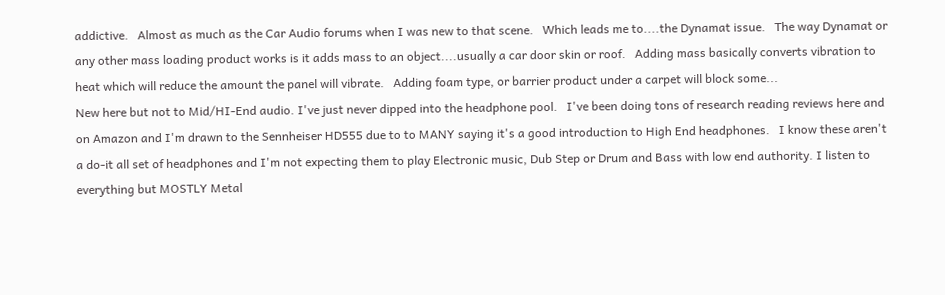addictive.   Almost as much as the Car Audio forums when I was new to that scene.   Which leads me to....the Dynamat issue.   The way Dynamat or any other mass loading product works is it adds mass to an object....usually a car door skin or roof.   Adding mass basically converts vibration to heat which will reduce the amount the panel will vibrate.   Adding foam type, or barrier product under a carpet will block some...
New here but not to Mid/HI-End audio. I've just never dipped into the headphone pool.   I've been doing tons of research reading reviews here and on Amazon and I'm drawn to the Sennheiser HD555 due to to MANY saying it's a good introduction to High End headphones.   I know these aren't a do-it all set of headphones and I'm not expecting them to play Electronic music, Dub Step or Drum and Bass with low end authority. I listen to everything but MOSTLY Metal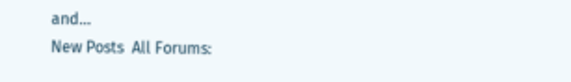and...
New Posts  All Forums: